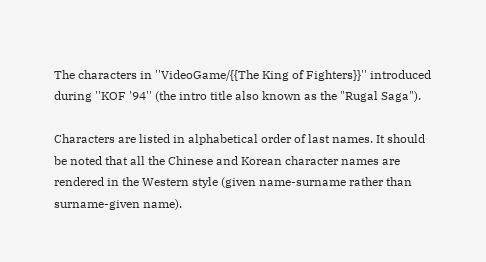The characters in ''VideoGame/{{The King of Fighters}}'' introduced during ''KOF '94'' (the intro title also known as the "Rugal Saga").

Characters are listed in alphabetical order of last names. It should be noted that all the Chinese and Korean character names are rendered in the Western style (given name-surname rather than surname-given name).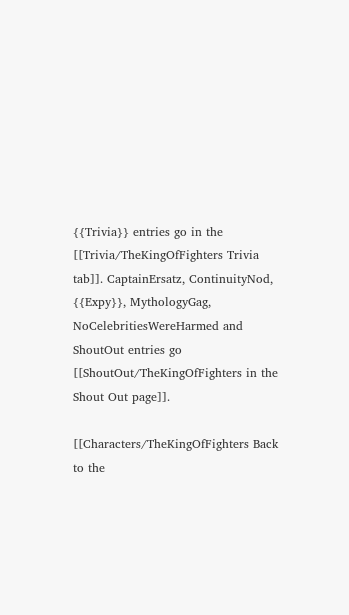{{Trivia}} entries go in the [[Trivia/TheKingOfFighters Trivia tab]]. CaptainErsatz, ContinuityNod, {{Expy}}, MythologyGag, NoCelebritiesWereHarmed and ShoutOut entries go [[ShoutOut/TheKingOfFighters in the Shout Out page]].

[[Characters/TheKingOfFighters Back to the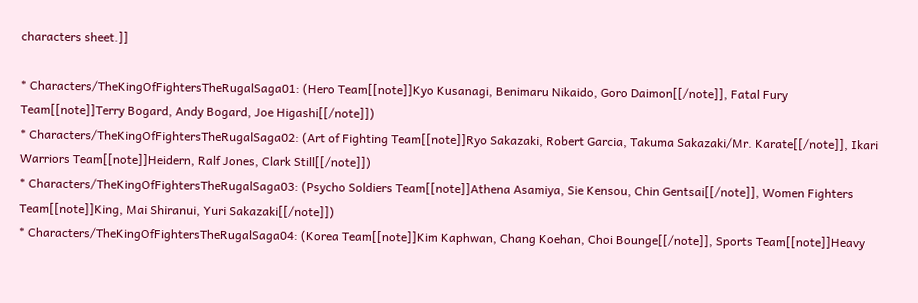characters sheet.]]

* Characters/TheKingOfFightersTheRugalSaga01: (Hero Team[[note]]Kyo Kusanagi, Benimaru Nikaido, Goro Daimon[[/note]], Fatal Fury Team[[note]]Terry Bogard, Andy Bogard, Joe Higashi[[/note]])
* Characters/TheKingOfFightersTheRugalSaga02: (Art of Fighting Team[[note]]Ryo Sakazaki, Robert Garcia, Takuma Sakazaki/Mr. Karate[[/note]], Ikari Warriors Team[[note]]Heidern, Ralf Jones, Clark Still[[/note]])
* Characters/TheKingOfFightersTheRugalSaga03: (Psycho Soldiers Team[[note]]Athena Asamiya, Sie Kensou, Chin Gentsai[[/note]], Women Fighters Team[[note]]King, Mai Shiranui, Yuri Sakazaki[[/note]])
* Characters/TheKingOfFightersTheRugalSaga04: (Korea Team[[note]]Kim Kaphwan, Chang Koehan, Choi Bounge[[/note]], Sports Team[[note]]Heavy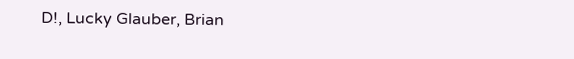D!, Lucky Glauber, Brian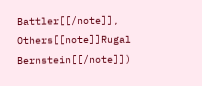Battler[[/note]], Others[[note]]Rugal Bernstein[[/note]])